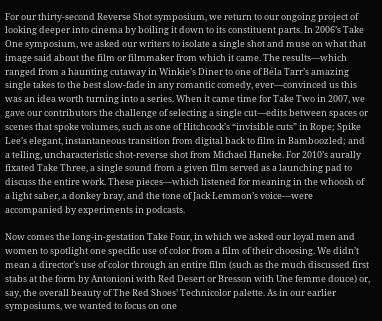For our thirty-second Reverse Shot symposium, we return to our ongoing project of looking deeper into cinema by boiling it down to its constituent parts. In 2006’s Take One symposium, we asked our writers to isolate a single shot and muse on what that image said about the film or filmmaker from which it came. The results—which ranged from a haunting cutaway in Winkie’s Diner to one of Béla Tarr’s amazing single takes to the best slow-fade in any romantic comedy, ever—convinced us this was an idea worth turning into a series. When it came time for Take Two in 2007, we gave our contributors the challenge of selecting a single cut—edits between spaces or scenes that spoke volumes, such as one of Hitchcock’s “invisible cuts” in Rope; Spike Lee’s elegant, instantaneous transition from digital back to film in Bamboozled; and a telling, uncharacteristic shot-reverse shot from Michael Haneke. For 2010’s aurally fixated Take Three, a single sound from a given film served as a launching pad to discuss the entire work. These pieces—which listened for meaning in the whoosh of a light saber, a donkey bray, and the tone of Jack Lemmon’s voice—were accompanied by experiments in podcasts.

Now comes the long-in-gestation Take Four, in which we asked our loyal men and women to spotlight one specific use of color from a film of their choosing. We didn’t mean a director’s use of color through an entire film (such as the much discussed first stabs at the form by Antonioni with Red Desert or Bresson with Une femme douce) or, say, the overall beauty of The Red Shoes’ Technicolor palette. As in our earlier symposiums, we wanted to focus on one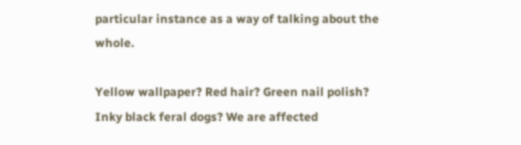particular instance as a way of talking about the whole.

Yellow wallpaper? Red hair? Green nail polish? Inky black feral dogs? We are affected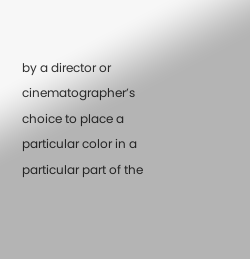by a director or cinematographer’s choice to place a particular color in a particular part of the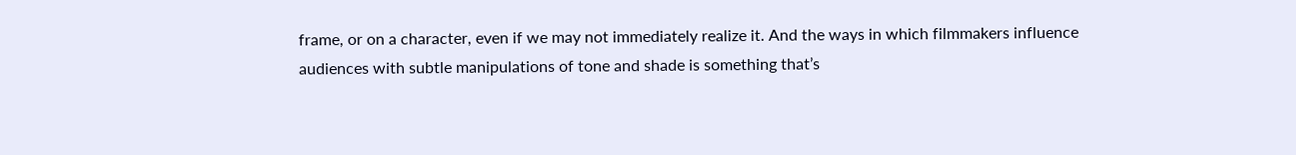frame, or on a character, even if we may not immediately realize it. And the ways in which filmmakers influence audiences with subtle manipulations of tone and shade is something that’s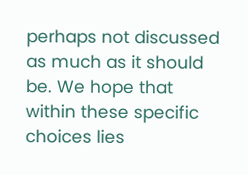perhaps not discussed as much as it should be. We hope that within these specific choices lies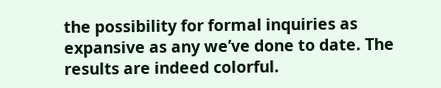the possibility for formal inquiries as expansive as any we’ve done to date. The results are indeed colorful.